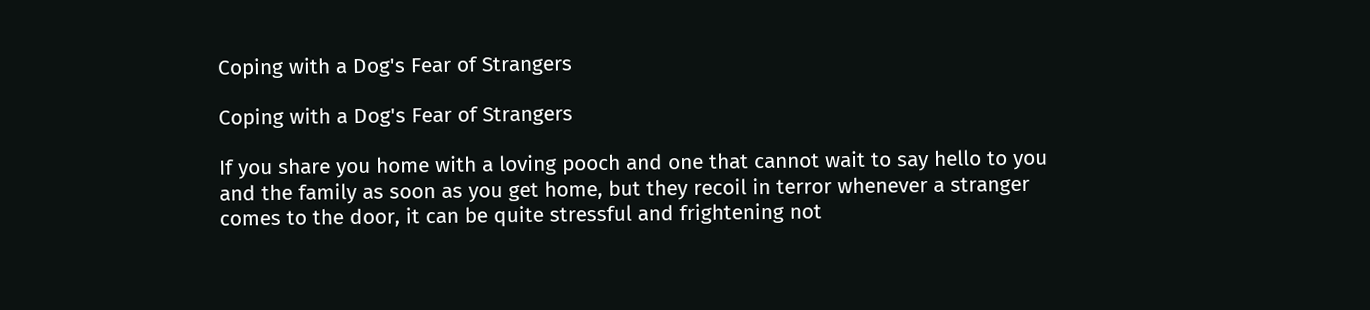Coping with a Dog's Fear of Strangers

Coping with a Dog's Fear of Strangers

If you share you home with a loving pooch and one that cannot wait to say hello to you and the family as soon as you get home, but they recoil in terror whenever a stranger comes to the door, it can be quite stressful and frightening not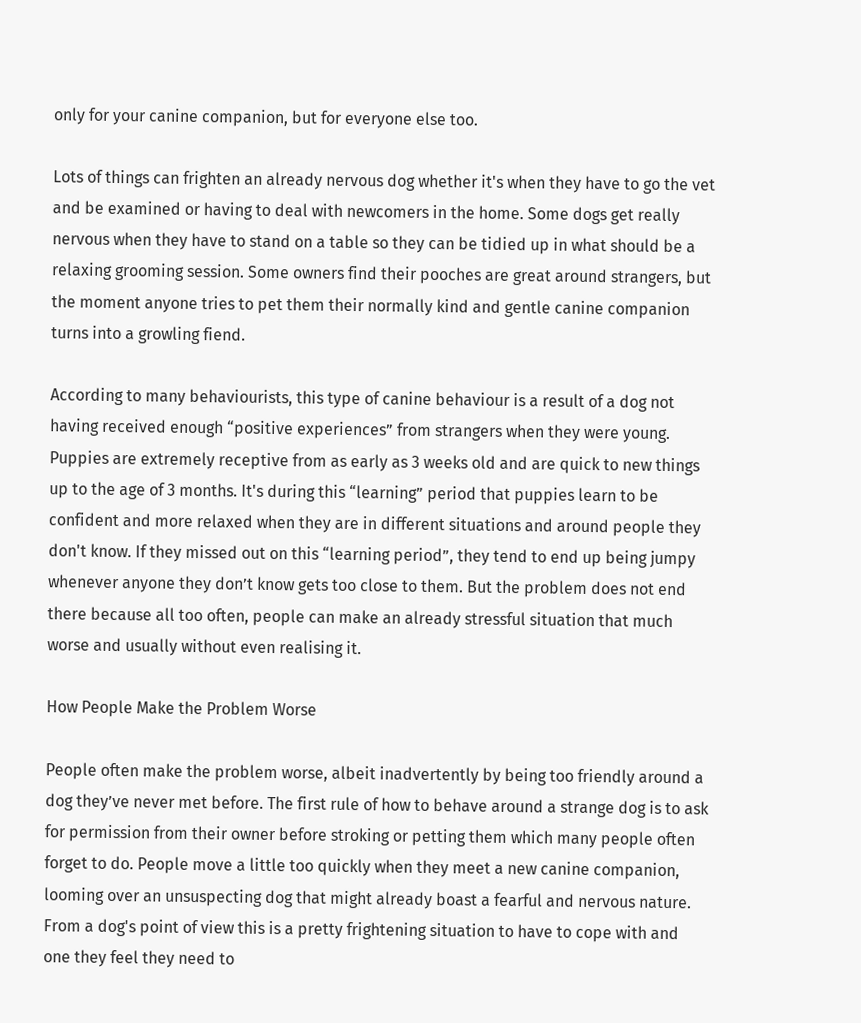only for your canine companion, but for everyone else too.

Lots of things can frighten an already nervous dog whether it's when they have to go the vet and be examined or having to deal with newcomers in the home. Some dogs get really nervous when they have to stand on a table so they can be tidied up in what should be a relaxing grooming session. Some owners find their pooches are great around strangers, but the moment anyone tries to pet them their normally kind and gentle canine companion turns into a growling fiend.

According to many behaviourists, this type of canine behaviour is a result of a dog not having received enough “positive experiences” from strangers when they were young. Puppies are extremely receptive from as early as 3 weeks old and are quick to new things up to the age of 3 months. It's during this “learning” period that puppies learn to be confident and more relaxed when they are in different situations and around people they don't know. If they missed out on this “learning period”, they tend to end up being jumpy whenever anyone they don’t know gets too close to them. But the problem does not end there because all too often, people can make an already stressful situation that much worse and usually without even realising it.

How People Make the Problem Worse

People often make the problem worse, albeit inadvertently by being too friendly around a dog they’ve never met before. The first rule of how to behave around a strange dog is to ask for permission from their owner before stroking or petting them which many people often forget to do. People move a little too quickly when they meet a new canine companion, looming over an unsuspecting dog that might already boast a fearful and nervous nature. From a dog's point of view this is a pretty frightening situation to have to cope with and one they feel they need to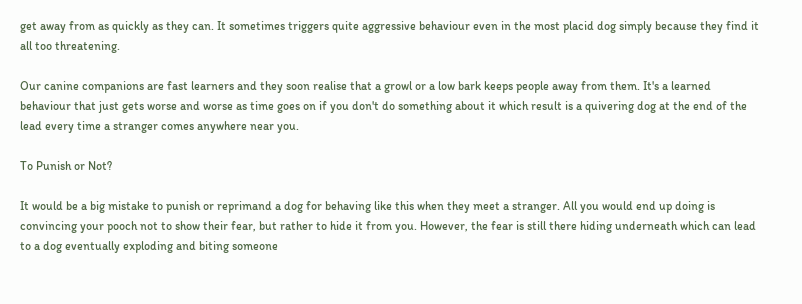get away from as quickly as they can. It sometimes triggers quite aggressive behaviour even in the most placid dog simply because they find it all too threatening.

Our canine companions are fast learners and they soon realise that a growl or a low bark keeps people away from them. It's a learned behaviour that just gets worse and worse as time goes on if you don't do something about it which result is a quivering dog at the end of the lead every time a stranger comes anywhere near you.

To Punish or Not?

It would be a big mistake to punish or reprimand a dog for behaving like this when they meet a stranger. All you would end up doing is convincing your pooch not to show their fear, but rather to hide it from you. However, the fear is still there hiding underneath which can lead to a dog eventually exploding and biting someone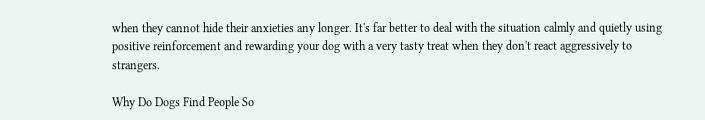when they cannot hide their anxieties any longer. It's far better to deal with the situation calmly and quietly using positive reinforcement and rewarding your dog with a very tasty treat when they don't react aggressively to strangers.

Why Do Dogs Find People So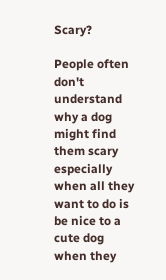Scary?

People often don't understand why a dog might find them scary especially when all they want to do is be nice to a cute dog when they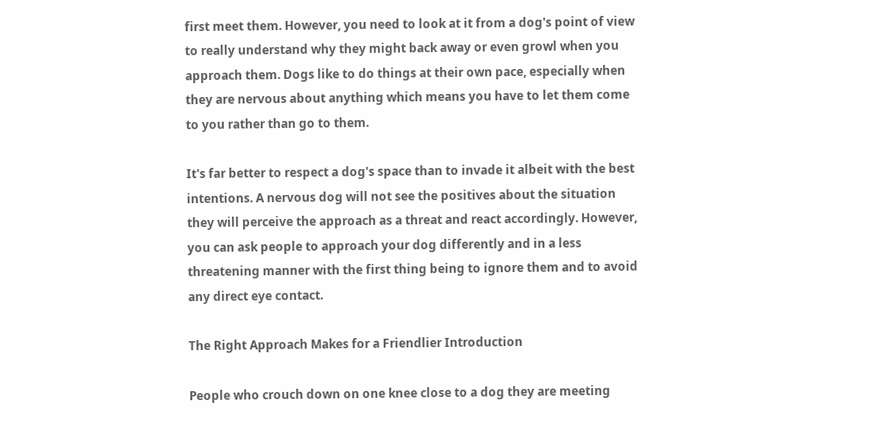first meet them. However, you need to look at it from a dog's point of view to really understand why they might back away or even growl when you approach them. Dogs like to do things at their own pace, especially when they are nervous about anything which means you have to let them come to you rather than go to them.

It's far better to respect a dog's space than to invade it albeit with the best intentions. A nervous dog will not see the positives about the situation they will perceive the approach as a threat and react accordingly. However, you can ask people to approach your dog differently and in a less threatening manner with the first thing being to ignore them and to avoid any direct eye contact.

The Right Approach Makes for a Friendlier Introduction

People who crouch down on one knee close to a dog they are meeting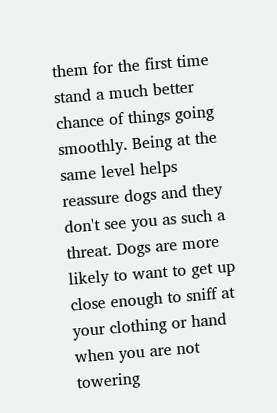them for the first time stand a much better chance of things going smoothly. Being at the same level helps reassure dogs and they don't see you as such a threat. Dogs are more likely to want to get up close enough to sniff at your clothing or hand when you are not towering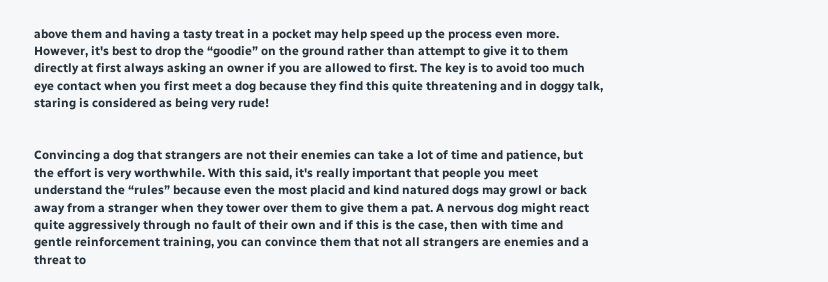above them and having a tasty treat in a pocket may help speed up the process even more. However, it's best to drop the “goodie” on the ground rather than attempt to give it to them directly at first always asking an owner if you are allowed to first. The key is to avoid too much eye contact when you first meet a dog because they find this quite threatening and in doggy talk, staring is considered as being very rude!


Convincing a dog that strangers are not their enemies can take a lot of time and patience, but the effort is very worthwhile. With this said, it's really important that people you meet understand the “rules” because even the most placid and kind natured dogs may growl or back away from a stranger when they tower over them to give them a pat. A nervous dog might react quite aggressively through no fault of their own and if this is the case, then with time and gentle reinforcement training, you can convince them that not all strangers are enemies and a threat to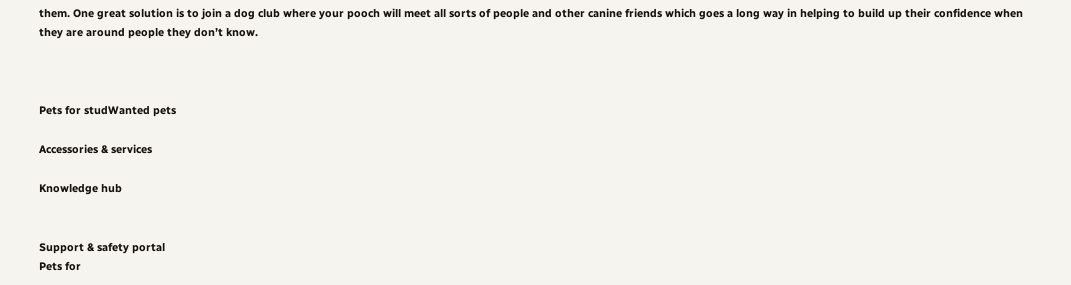them. One great solution is to join a dog club where your pooch will meet all sorts of people and other canine friends which goes a long way in helping to build up their confidence when they are around people they don’t know.



Pets for studWanted pets

Accessories & services

Knowledge hub


Support & safety portal
Pets for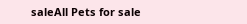saleAll Pets for sale